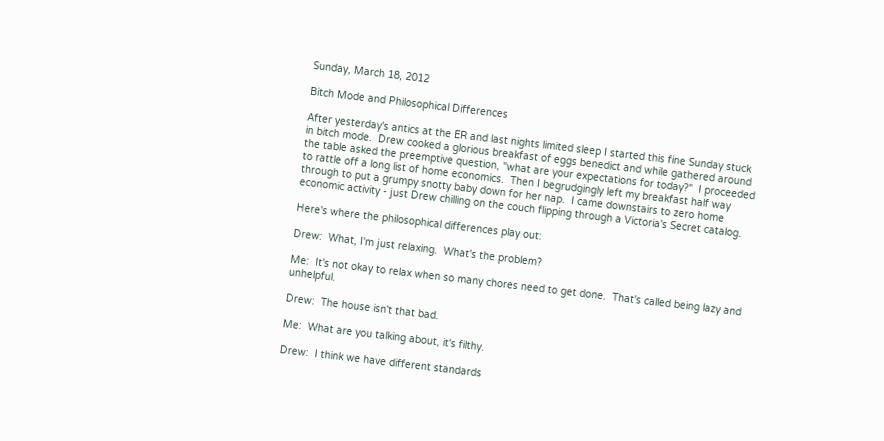Sunday, March 18, 2012

Bitch Mode and Philosophical Differences

After yesterday's antics at the ER and last nights limited sleep I started this fine Sunday stuck in bitch mode.  Drew cooked a glorious breakfast of eggs benedict and while gathered around the table asked the preemptive question, "what are your expectations for today?"  I proceeded to rattle off a long list of home economics.  Then I begrudgingly left my breakfast half way through to put a grumpy snotty baby down for her nap.  I came downstairs to zero home economic activity - just Drew chilling on the couch flipping through a Victoria's Secret catalog.

Here's where the philosophical differences play out:

Drew:  What, I'm just relaxing.  What's the problem?

Me:  It's not okay to relax when so many chores need to get done.  That's called being lazy and unhelpful.

Drew:  The house isn't that bad.

Me:  What are you talking about, it's filthy.

Drew:  I think we have different standards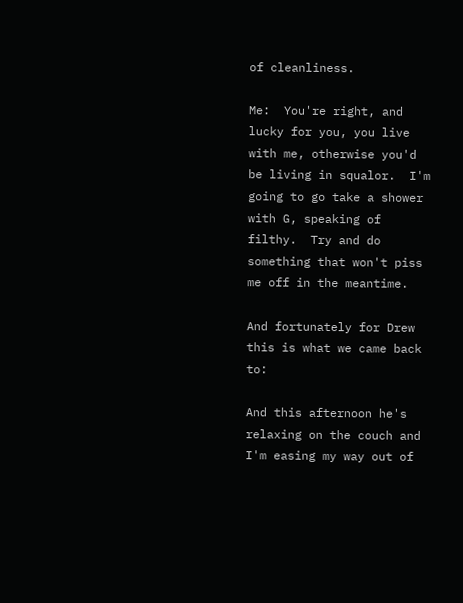of cleanliness.

Me:  You're right, and lucky for you, you live with me, otherwise you'd be living in squalor.  I'm going to go take a shower with G, speaking of filthy.  Try and do something that won't piss me off in the meantime.

And fortunately for Drew this is what we came back to:

And this afternoon he's relaxing on the couch and I'm easing my way out of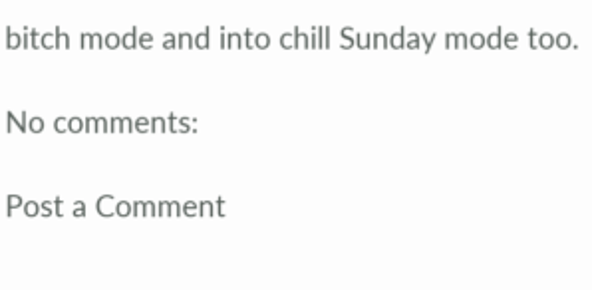bitch mode and into chill Sunday mode too.

No comments:

Post a Comment